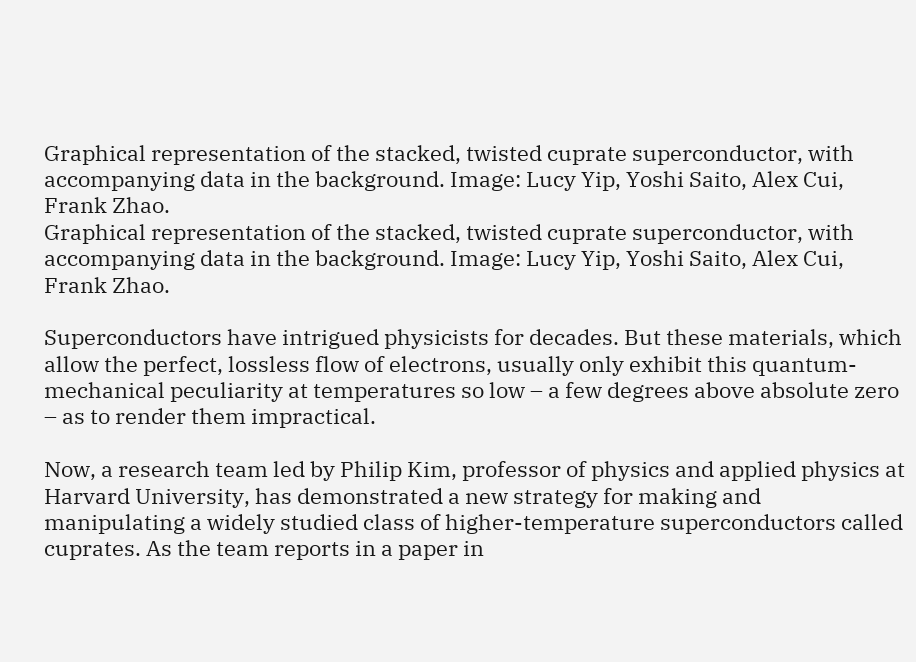Graphical representation of the stacked, twisted cuprate superconductor, with accompanying data in the background. Image: Lucy Yip, Yoshi Saito, Alex Cui, Frank Zhao.
Graphical representation of the stacked, twisted cuprate superconductor, with accompanying data in the background. Image: Lucy Yip, Yoshi Saito, Alex Cui, Frank Zhao.

Superconductors have intrigued physicists for decades. But these materials, which allow the perfect, lossless flow of electrons, usually only exhibit this quantum-mechanical peculiarity at temperatures so low – a few degrees above absolute zero – as to render them impractical.

Now, a research team led by Philip Kim, professor of physics and applied physics at Harvard University, has demonstrated a new strategy for making and manipulating a widely studied class of higher-temperature superconductors called cuprates. As the team reports in a paper in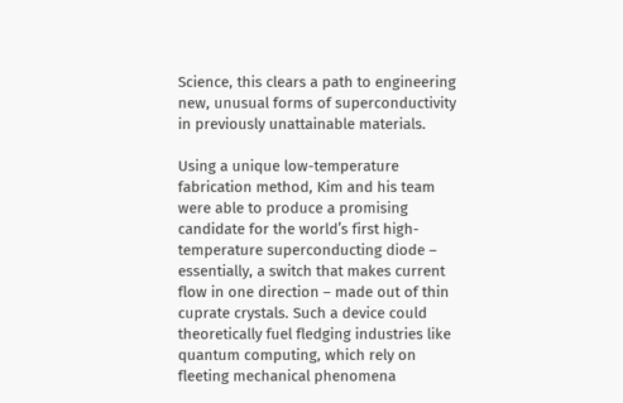Science, this clears a path to engineering new, unusual forms of superconductivity in previously unattainable materials.

Using a unique low-temperature fabrication method, Kim and his team were able to produce a promising candidate for the world’s first high-temperature superconducting diode – essentially, a switch that makes current flow in one direction – made out of thin cuprate crystals. Such a device could theoretically fuel fledging industries like quantum computing, which rely on fleeting mechanical phenomena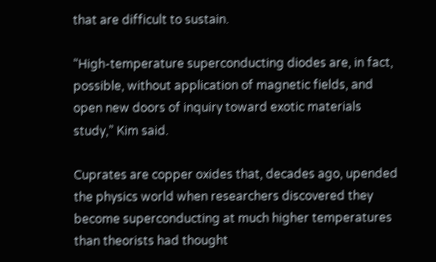that are difficult to sustain.

“High-temperature superconducting diodes are, in fact, possible, without application of magnetic fields, and open new doors of inquiry toward exotic materials study,” Kim said.

Cuprates are copper oxides that, decades ago, upended the physics world when researchers discovered they become superconducting at much higher temperatures than theorists had thought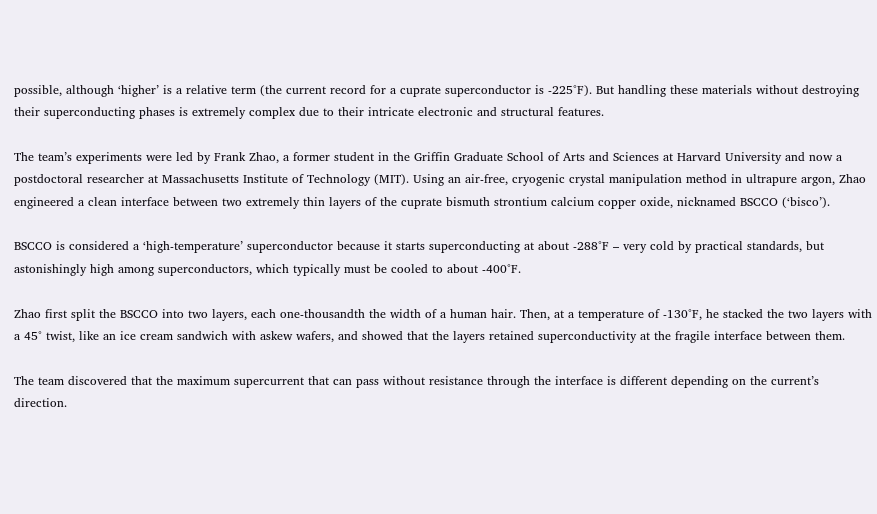possible, although ‘higher’ is a relative term (the current record for a cuprate superconductor is -225°F). But handling these materials without destroying their superconducting phases is extremely complex due to their intricate electronic and structural features.

The team’s experiments were led by Frank Zhao, a former student in the Griffin Graduate School of Arts and Sciences at Harvard University and now a postdoctoral researcher at Massachusetts Institute of Technology (MIT). Using an air-free, cryogenic crystal manipulation method in ultrapure argon, Zhao engineered a clean interface between two extremely thin layers of the cuprate bismuth strontium calcium copper oxide, nicknamed BSCCO (‘bisco’).

BSCCO is considered a ‘high-temperature’ superconductor because it starts superconducting at about -288°F – very cold by practical standards, but astonishingly high among superconductors, which typically must be cooled to about -400°F.

Zhao first split the BSCCO into two layers, each one-thousandth the width of a human hair. Then, at a temperature of -130°F, he stacked the two layers with a 45° twist, like an ice cream sandwich with askew wafers, and showed that the layers retained superconductivity at the fragile interface between them.

The team discovered that the maximum supercurrent that can pass without resistance through the interface is different depending on the current’s direction.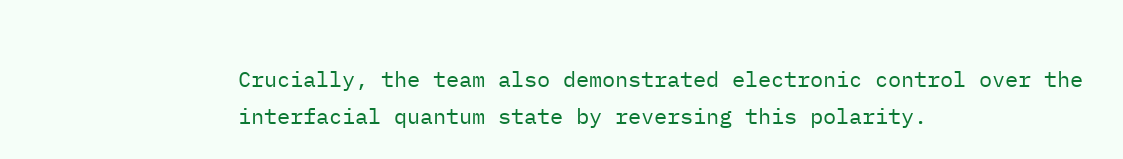Crucially, the team also demonstrated electronic control over the interfacial quantum state by reversing this polarity.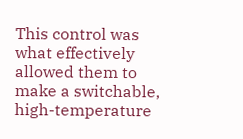This control was what effectively allowed them to make a switchable, high-temperature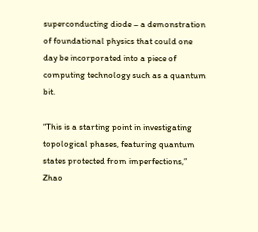superconducting diode – a demonstration of foundational physics that could one day be incorporated into a piece of computing technology such as a quantum bit.

“This is a starting point in investigating topological phases, featuring quantum states protected from imperfections,” Zhao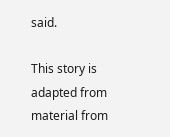said.

This story is adapted from material from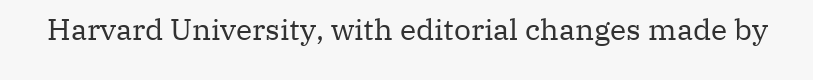Harvard University, with editorial changes made by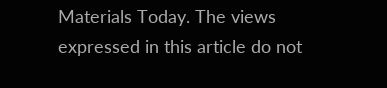Materials Today. The views expressed in this article do not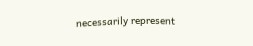necessarily represent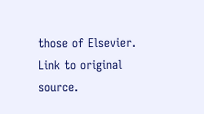those of Elsevier. Link to original source.